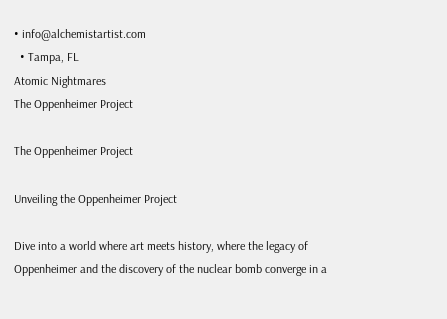• info@alchemistartist.com
  • Tampa, FL
Atomic Nightmares
The Oppenheimer Project

The Oppenheimer Project

Unveiling the Oppenheimer Project

Dive into a world where art meets history, where the legacy of Oppenheimer and the discovery of the nuclear bomb converge in a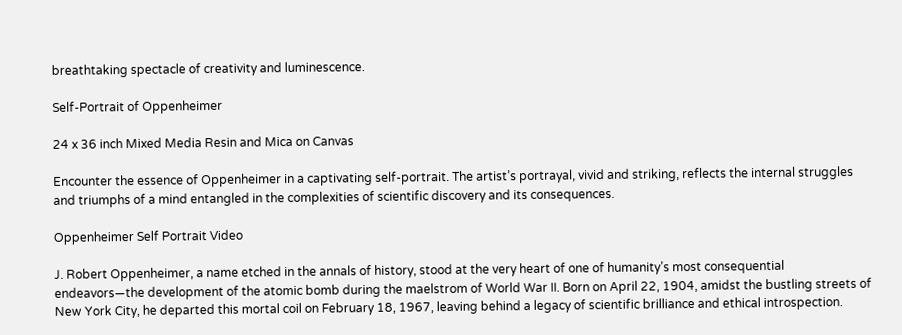breathtaking spectacle of creativity and luminescence.

Self-Portrait of Oppenheimer

24 x 36 inch Mixed Media Resin and Mica on Canvas

Encounter the essence of Oppenheimer in a captivating self-portrait. The artist’s portrayal, vivid and striking, reflects the internal struggles and triumphs of a mind entangled in the complexities of scientific discovery and its consequences.

Oppenheimer Self Portrait Video

J. Robert Oppenheimer, a name etched in the annals of history, stood at the very heart of one of humanity’s most consequential endeavors—the development of the atomic bomb during the maelstrom of World War II. Born on April 22, 1904, amidst the bustling streets of New York City, he departed this mortal coil on February 18, 1967, leaving behind a legacy of scientific brilliance and ethical introspection.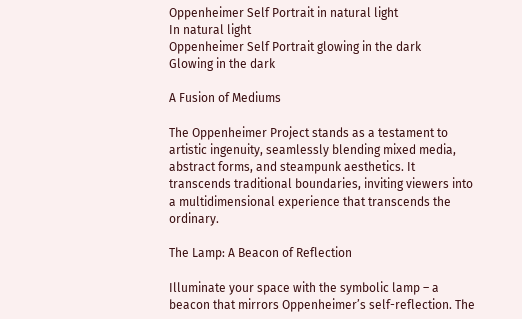Oppenheimer Self Portrait in natural light
In natural light
Oppenheimer Self Portrait glowing in the dark
Glowing in the dark

A Fusion of Mediums

The Oppenheimer Project stands as a testament to artistic ingenuity, seamlessly blending mixed media, abstract forms, and steampunk aesthetics. It transcends traditional boundaries, inviting viewers into a multidimensional experience that transcends the ordinary.

The Lamp: A Beacon of Reflection

Illuminate your space with the symbolic lamp – a beacon that mirrors Oppenheimer’s self-reflection. The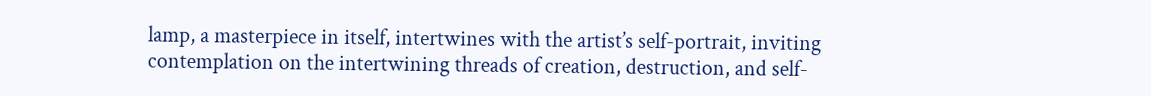lamp, a masterpiece in itself, intertwines with the artist’s self-portrait, inviting contemplation on the intertwining threads of creation, destruction, and self-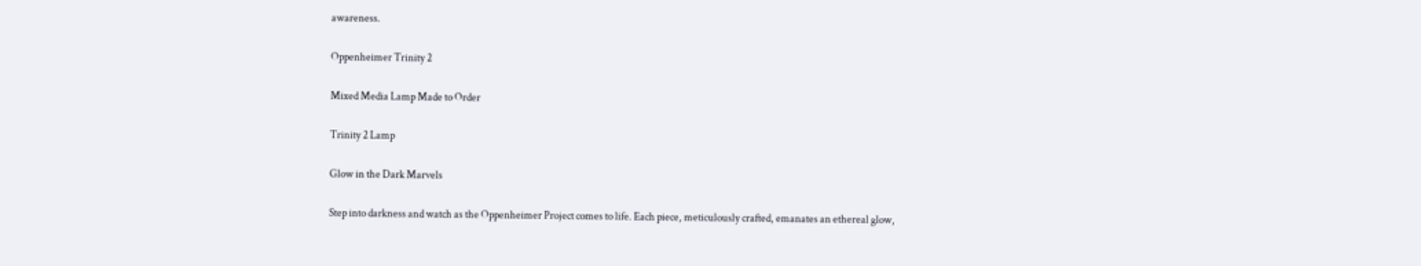awareness.

Oppenheimer Trinity 2

Mixed Media Lamp Made to Order

Trinity 2 Lamp

Glow in the Dark Marvels

Step into darkness and watch as the Oppenheimer Project comes to life. Each piece, meticulously crafted, emanates an ethereal glow,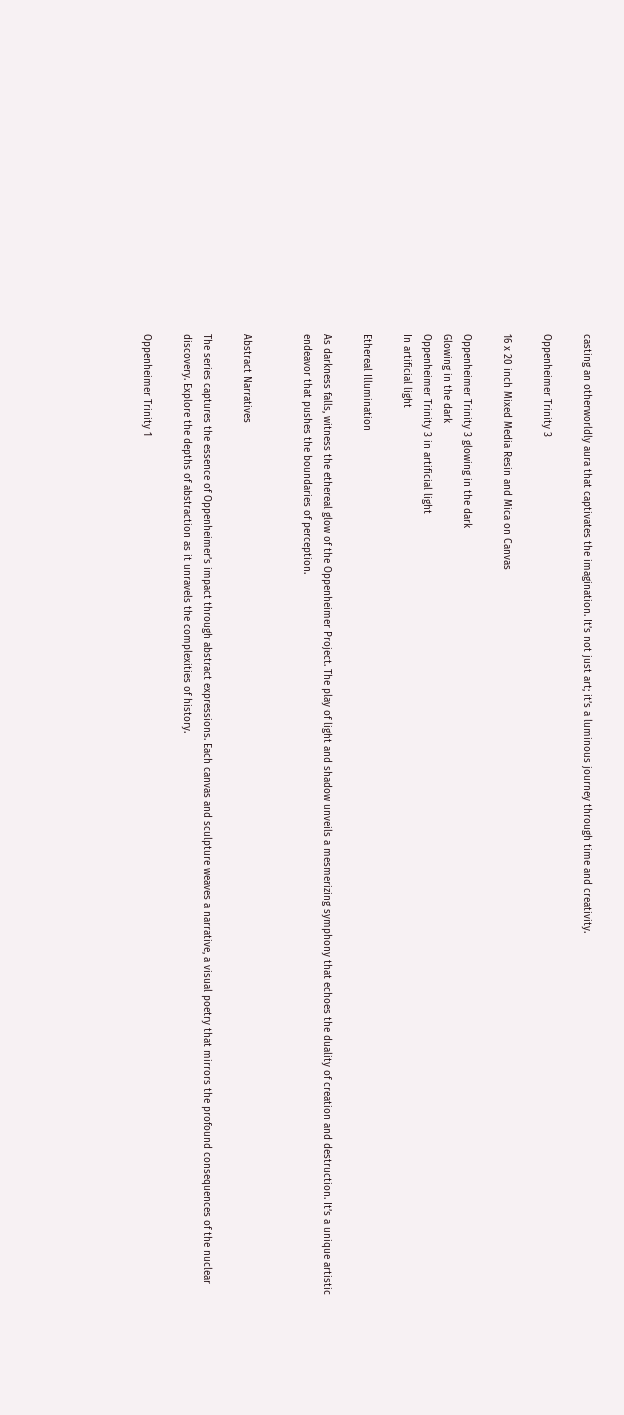casting an otherworldly aura that captivates the imagination. It’s not just art; it’s a luminous journey through time and creativity.

Oppenheimer Trinity 3

16 x 20 inch Mixed Media Resin and Mica on Canvas

Oppenheimer Trinity 3 glowing in the dark
Glowing in the dark
Oppenheimer Trinity 3 in artificial light
In artificial light

Ethereal Illumination

As darkness falls, witness the ethereal glow of the Oppenheimer Project. The play of light and shadow unveils a mesmerizing symphony that echoes the duality of creation and destruction. It’s a unique artistic endeavor that pushes the boundaries of perception.


Abstract Narratives

The series captures the essence of Oppenheimer’s impact through abstract expressions. Each canvas and sculpture weaves a narrative, a visual poetry that mirrors the profound consequences of the nuclear discovery. Explore the depths of abstraction as it unravels the complexities of history.

Oppenheimer Trinity 1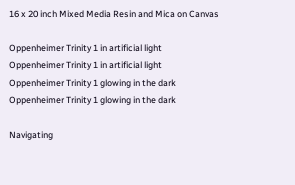16 x 20 inch Mixed Media Resin and Mica on Canvas

Oppenheimer Trinity 1 in artificial light
Oppenheimer Trinity 1 in artificial light
Oppenheimer Trinity 1 glowing in the dark
Oppenheimer Trinity 1 glowing in the dark

Navigating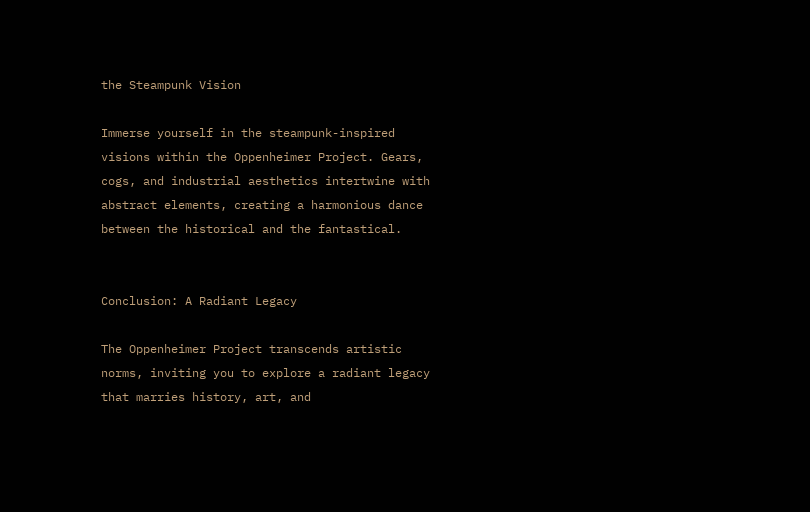the Steampunk Vision

Immerse yourself in the steampunk-inspired visions within the Oppenheimer Project. Gears, cogs, and industrial aesthetics intertwine with abstract elements, creating a harmonious dance between the historical and the fantastical.


Conclusion: A Radiant Legacy

The Oppenheimer Project transcends artistic norms, inviting you to explore a radiant legacy that marries history, art, and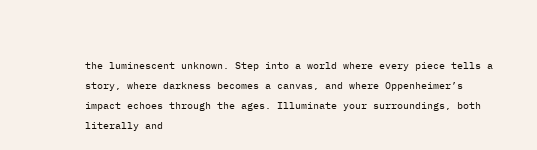the luminescent unknown. Step into a world where every piece tells a story, where darkness becomes a canvas, and where Oppenheimer’s impact echoes through the ages. Illuminate your surroundings, both literally and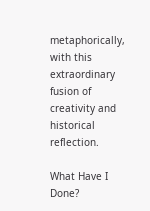metaphorically, with this extraordinary fusion of creativity and historical reflection.

What Have I Done?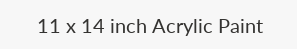11 x 14 inch Acrylic Paint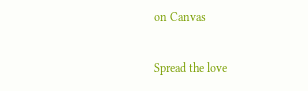on Canvas

Spread the love